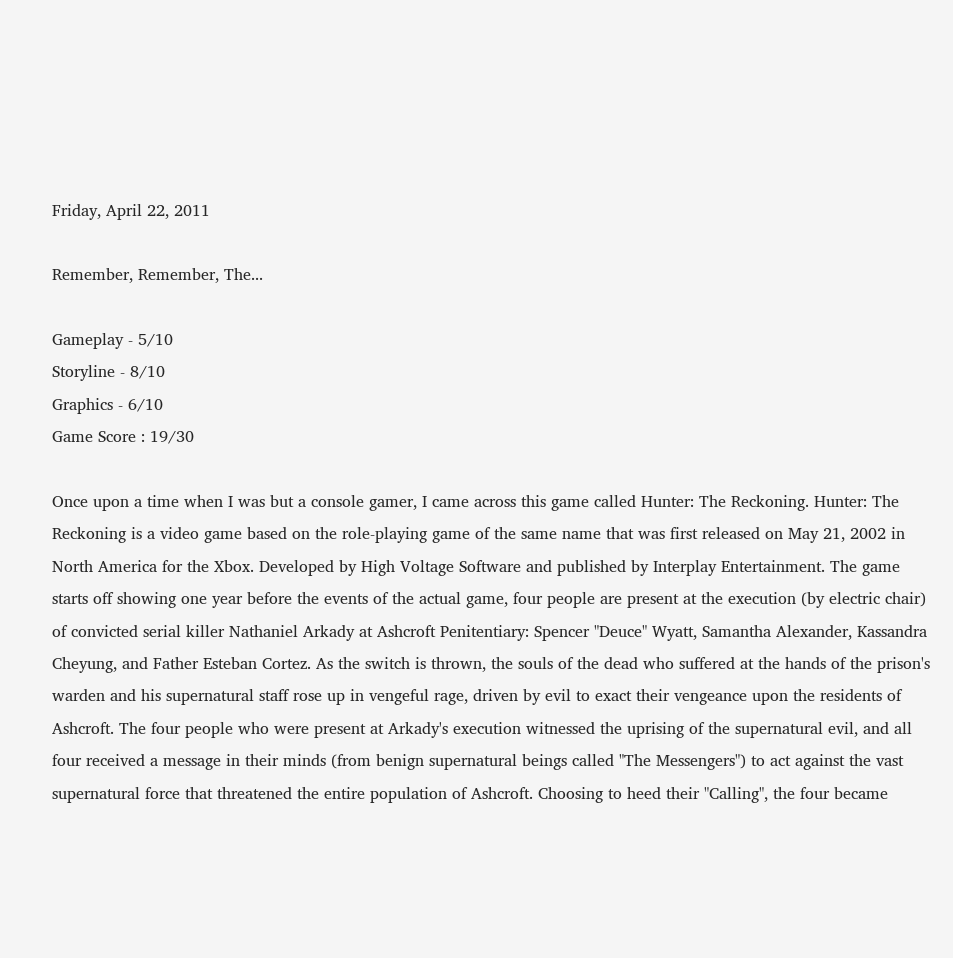Friday, April 22, 2011

Remember, Remember, The...

Gameplay - 5/10
Storyline - 8/10
Graphics - 6/10
Game Score : 19/30

Once upon a time when I was but a console gamer, I came across this game called Hunter: The Reckoning. Hunter: The Reckoning is a video game based on the role-playing game of the same name that was first released on May 21, 2002 in North America for the Xbox. Developed by High Voltage Software and published by Interplay Entertainment. The game starts off showing one year before the events of the actual game, four people are present at the execution (by electric chair) of convicted serial killer Nathaniel Arkady at Ashcroft Penitentiary: Spencer "Deuce" Wyatt, Samantha Alexander, Kassandra Cheyung, and Father Esteban Cortez. As the switch is thrown, the souls of the dead who suffered at the hands of the prison's warden and his supernatural staff rose up in vengeful rage, driven by evil to exact their vengeance upon the residents of Ashcroft. The four people who were present at Arkady's execution witnessed the uprising of the supernatural evil, and all four received a message in their minds (from benign supernatural beings called "The Messengers") to act against the vast supernatural force that threatened the entire population of Ashcroft. Choosing to heed their "Calling", the four became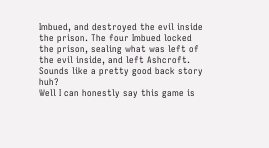Imbued, and destroyed the evil inside the prison. The four Imbued locked the prison, sealing what was left of the evil inside, and left Ashcroft. Sounds like a pretty good back story huh?
Well I can honestly say this game is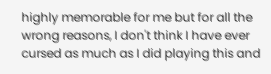highly memorable for me but for all the wrong reasons, I don't think I have ever cursed as much as I did playing this and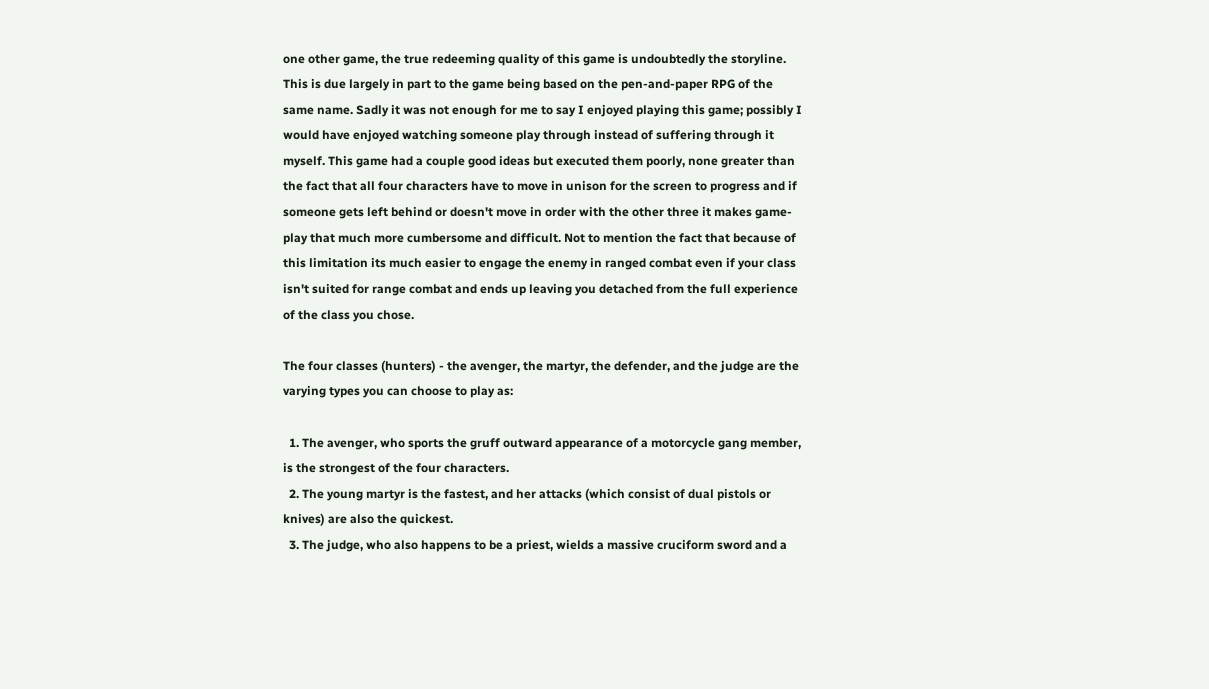one other game, the true redeeming quality of this game is undoubtedly the storyline. This is due largely in part to the game being based on the pen-and-paper RPG of the same name. Sadly it was not enough for me to say I enjoyed playing this game; possibly I would have enjoyed watching someone play through instead of suffering through it myself. This game had a couple good ideas but executed them poorly, none greater than the fact that all four characters have to move in unison for the screen to progress and if someone gets left behind or doesn't move in order with the other three it makes game-play that much more cumbersome and difficult. Not to mention the fact that because of this limitation its much easier to engage the enemy in ranged combat even if your class isn't suited for range combat and ends up leaving you detached from the full experience of the class you chose.

The four classes (hunters) - the avenger, the martyr, the defender, and the judge are the varying types you can choose to play as:

  1. The avenger, who sports the gruff outward appearance of a motorcycle gang member, is the strongest of the four characters.
  2. The young martyr is the fastest, and her attacks (which consist of dual pistols or knives) are also the quickest.
  3. The judge, who also happens to be a priest, wields a massive cruciform sword and a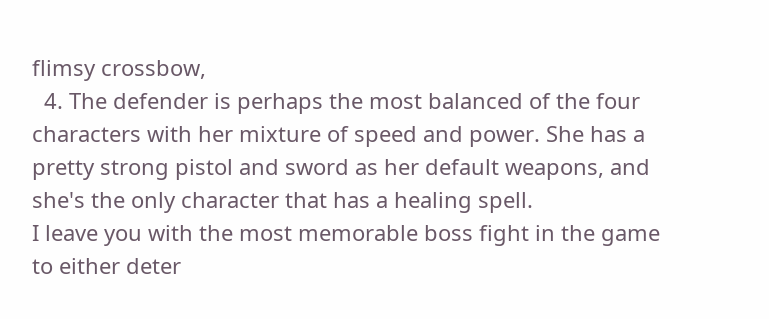flimsy crossbow,
  4. The defender is perhaps the most balanced of the four characters with her mixture of speed and power. She has a pretty strong pistol and sword as her default weapons, and she's the only character that has a healing spell.
I leave you with the most memorable boss fight in the game to either deter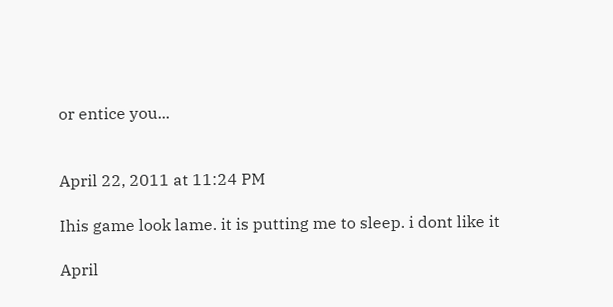or entice you...


April 22, 2011 at 11:24 PM

Ihis game look lame. it is putting me to sleep. i dont like it

April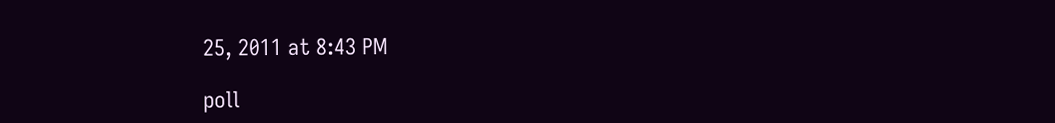25, 2011 at 8:43 PM

poll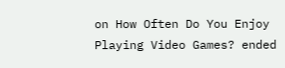on How Often Do You Enjoy Playing Video Games? ended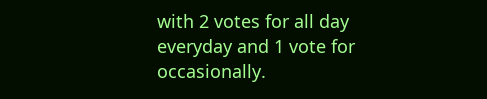with 2 votes for all day everyday and 1 vote for occasionally.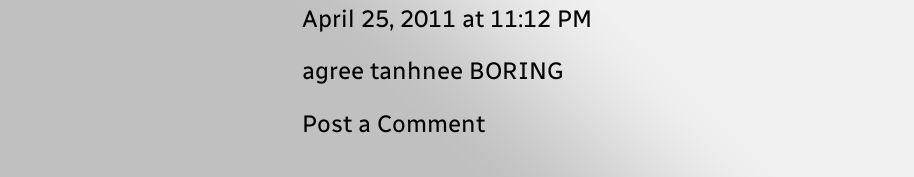April 25, 2011 at 11:12 PM

agree tanhnee BORING

Post a Comment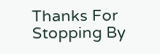Thanks For Stopping By